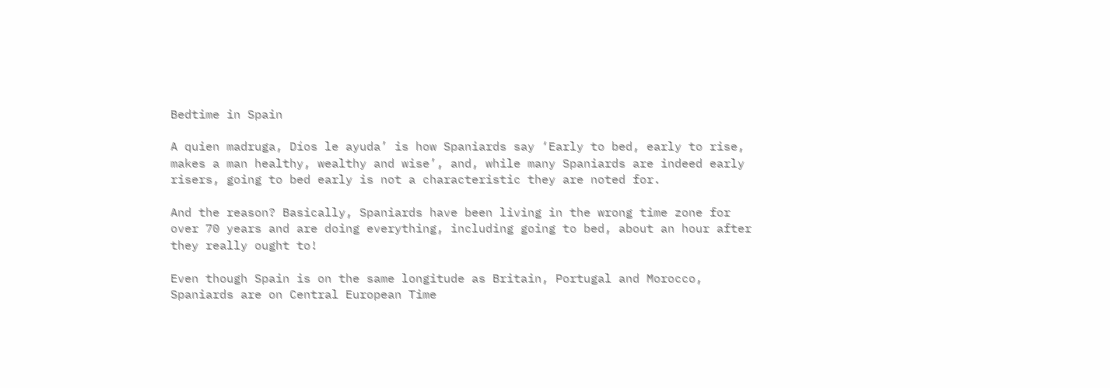Bedtime in Spain

A quien madruga, Díos le ayuda’ is how Spaniards say ‘Early to bed, early to rise, makes a man healthy, wealthy and wise’, and, while many Spaniards are indeed early risers, going to bed early is not a characteristic they are noted for.

And the reason? Basically, Spaniards have been living in the wrong time zone for over 70 years and are doing everything, including going to bed, about an hour after they really ought to!

Even though Spain is on the same longitude as Britain, Portugal and Morocco, Spaniards are on Central European Time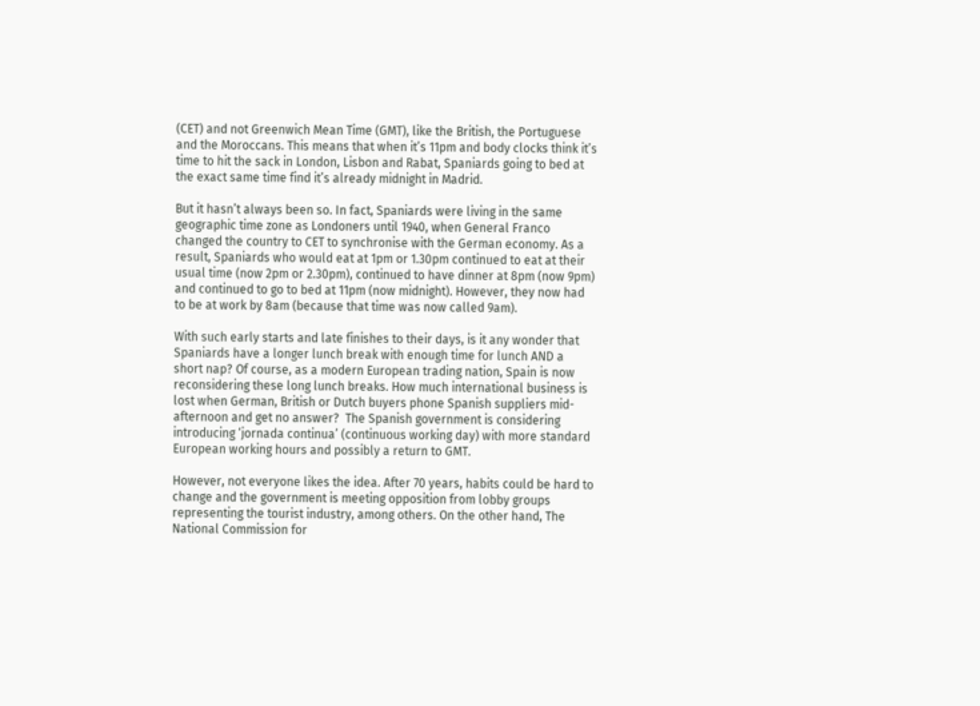(CET) and not Greenwich Mean Time (GMT), like the British, the Portuguese and the Moroccans. This means that when it’s 11pm and body clocks think it’s time to hit the sack in London, Lisbon and Rabat, Spaniards going to bed at the exact same time find it’s already midnight in Madrid.

But it hasn’t always been so. In fact, Spaniards were living in the same geographic time zone as Londoners until 1940, when General Franco changed the country to CET to synchronise with the German economy. As a result, Spaniards who would eat at 1pm or 1.30pm continued to eat at their usual time (now 2pm or 2.30pm), continued to have dinner at 8pm (now 9pm) and continued to go to bed at 11pm (now midnight). However, they now had to be at work by 8am (because that time was now called 9am).

With such early starts and late finishes to their days, is it any wonder that Spaniards have a longer lunch break with enough time for lunch AND a short nap? Of course, as a modern European trading nation, Spain is now reconsidering these long lunch breaks. How much international business is lost when German, British or Dutch buyers phone Spanish suppliers mid-afternoon and get no answer?  The Spanish government is considering introducing ‘jornada continua’ (continuous working day) with more standard European working hours and possibly a return to GMT.

However, not everyone likes the idea. After 70 years, habits could be hard to change and the government is meeting opposition from lobby groups representing the tourist industry, among others. On the other hand, The National Commission for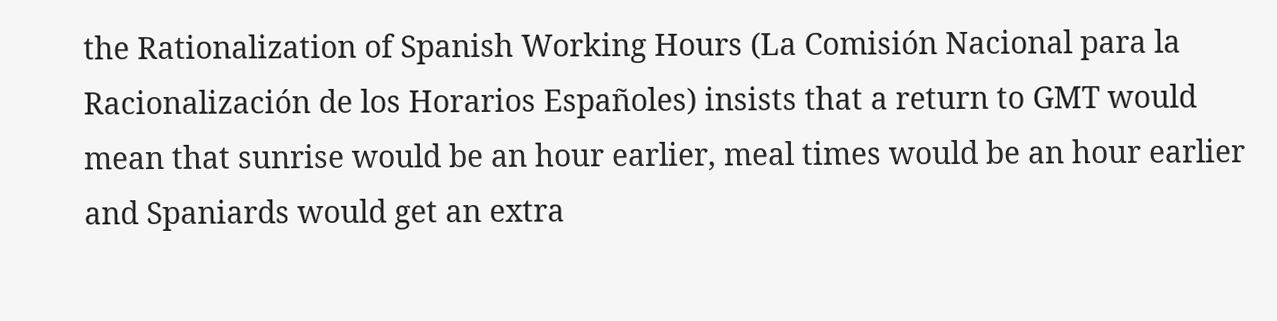the Rationalization of Spanish Working Hours (La Comisión Nacional para la Racionalización de los Horarios Españoles) insists that a return to GMT would mean that sunrise would be an hour earlier, meal times would be an hour earlier and Spaniards would get an extra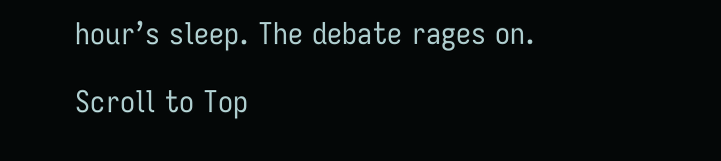hour’s sleep. The debate rages on.

Scroll to Top